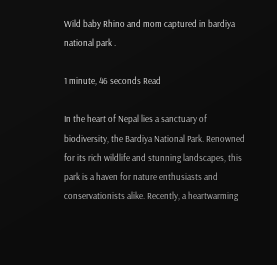Wild baby Rhino and mom captured in bardiya national park .

1 minute, 46 seconds Read

In the heart of Nepal lies a sanctuary of biodiversity, the Bardiya National Park. Renowned for its rich wildlife and stunning landscapes, this park is a haven for nature enthusiasts and conservationists alike. Recently, a heartwarming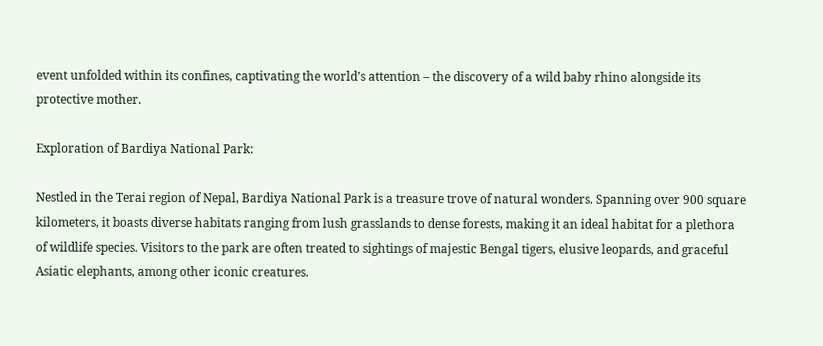event unfolded within its confines, captivating the world’s attention – the discovery of a wild baby rhino alongside its protective mother.

Exploration of Bardiya National Park:

Nestled in the Terai region of Nepal, Bardiya National Park is a treasure trove of natural wonders. Spanning over 900 square kilometers, it boasts diverse habitats ranging from lush grasslands to dense forests, making it an ideal habitat for a plethora of wildlife species. Visitors to the park are often treated to sightings of majestic Bengal tigers, elusive leopards, and graceful Asiatic elephants, among other iconic creatures.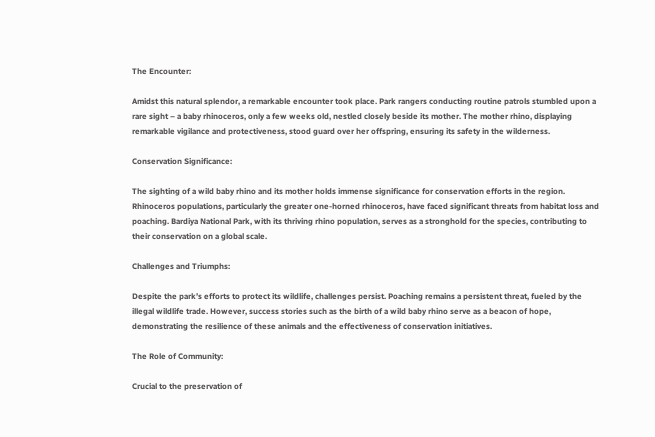The Encounter:

Amidst this natural splendor, a remarkable encounter took place. Park rangers conducting routine patrols stumbled upon a rare sight – a baby rhinoceros, only a few weeks old, nestled closely beside its mother. The mother rhino, displaying remarkable vigilance and protectiveness, stood guard over her offspring, ensuring its safety in the wilderness.

Conservation Significance:

The sighting of a wild baby rhino and its mother holds immense significance for conservation efforts in the region. Rhinoceros populations, particularly the greater one-horned rhinoceros, have faced significant threats from habitat loss and poaching. Bardiya National Park, with its thriving rhino population, serves as a stronghold for the species, contributing to their conservation on a global scale.

Challenges and Triumphs:

Despite the park’s efforts to protect its wildlife, challenges persist. Poaching remains a persistent threat, fueled by the illegal wildlife trade. However, success stories such as the birth of a wild baby rhino serve as a beacon of hope, demonstrating the resilience of these animals and the effectiveness of conservation initiatives.

The Role of Community:

Crucial to the preservation of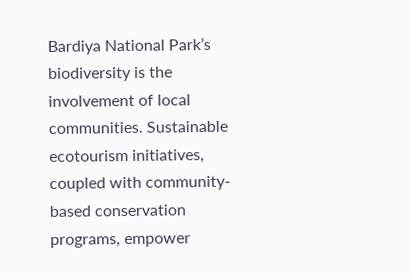Bardiya National Park’s biodiversity is the involvement of local communities. Sustainable ecotourism initiatives, coupled with community-based conservation programs, empower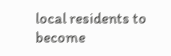local residents to become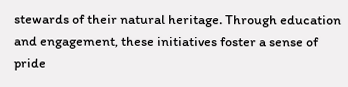stewards of their natural heritage. Through education and engagement, these initiatives foster a sense of pride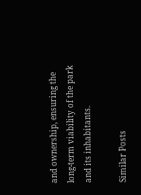and ownership, ensuring the long-term viability of the park and its inhabitants.

Similar Posts